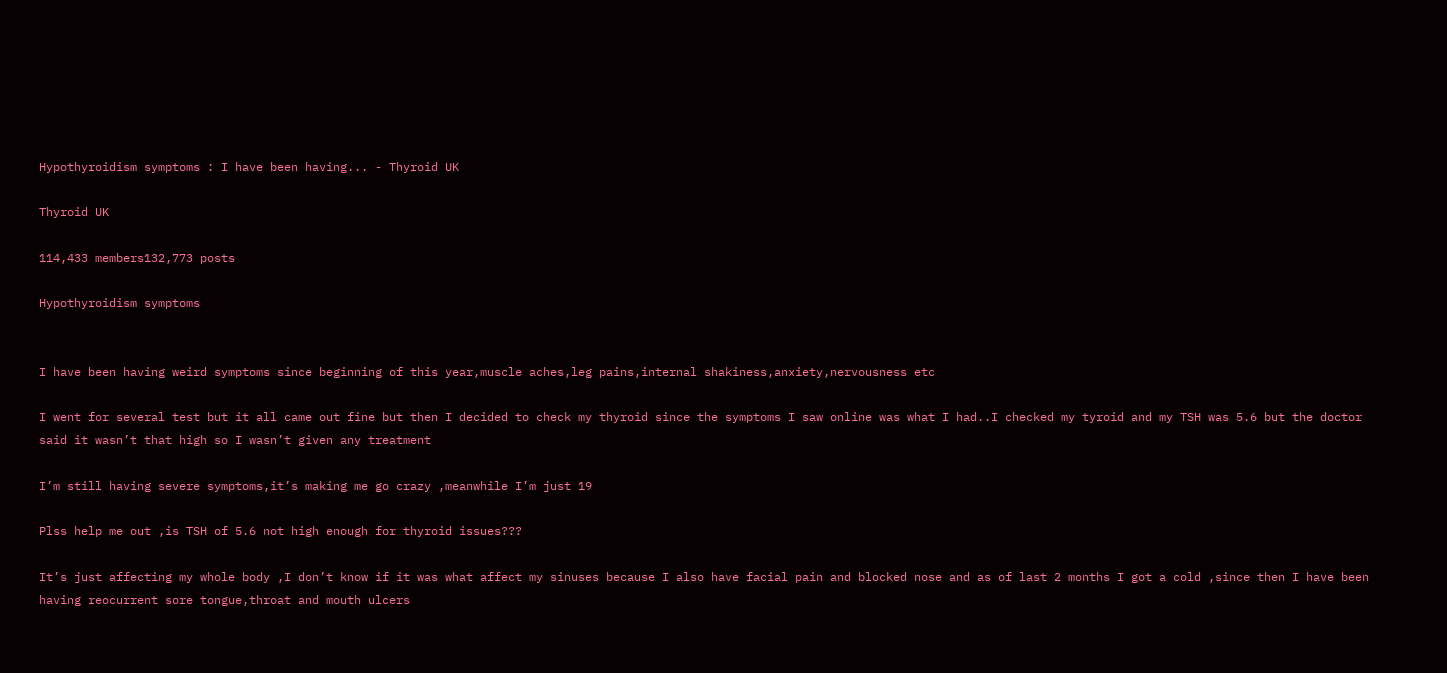Hypothyroidism symptoms : I have been having... - Thyroid UK

Thyroid UK

114,433 members132,773 posts

Hypothyroidism symptoms


I have been having weird symptoms since beginning of this year,muscle aches,leg pains,internal shakiness,anxiety,nervousness etc

I went for several test but it all came out fine but then I decided to check my thyroid since the symptoms I saw online was what I had..I checked my tyroid and my TSH was 5.6 but the doctor said it wasn’t that high so I wasn’t given any treatment

I’m still having severe symptoms,it’s making me go crazy ,meanwhile I’m just 19

Plss help me out ,is TSH of 5.6 not high enough for thyroid issues???

It’s just affecting my whole body ,I don’t know if it was what affect my sinuses because I also have facial pain and blocked nose and as of last 2 months I got a cold ,since then I have been having reocurrent sore tongue,throat and mouth ulcers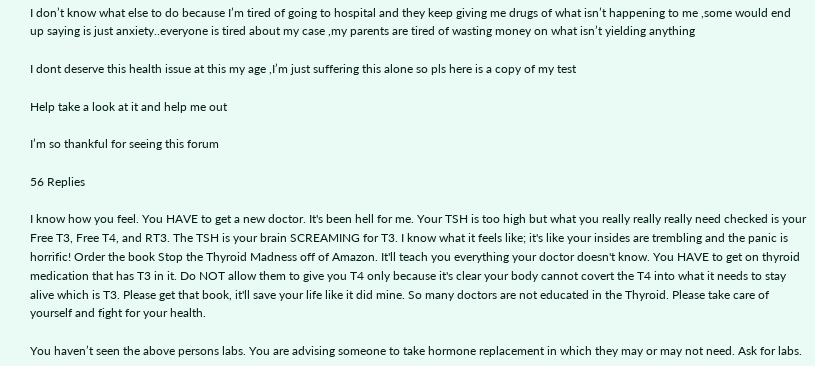I don’t know what else to do because I’m tired of going to hospital and they keep giving me drugs of what isn’t happening to me ,some would end up saying is just anxiety..everyone is tired about my case ,my parents are tired of wasting money on what isn’t yielding anything

I dont deserve this health issue at this my age ,I’m just suffering this alone so pls here is a copy of my test

Help take a look at it and help me out

I’m so thankful for seeing this forum

56 Replies

I know how you feel. You HAVE to get a new doctor. It's been hell for me. Your TSH is too high but what you really really really need checked is your Free T3, Free T4, and RT3. The TSH is your brain SCREAMING for T3. I know what it feels like; it's like your insides are trembling and the panic is horrific! Order the book Stop the Thyroid Madness off of Amazon. It'll teach you everything your doctor doesn't know. You HAVE to get on thyroid medication that has T3 in it. Do NOT allow them to give you T4 only because it's clear your body cannot covert the T4 into what it needs to stay alive which is T3. Please get that book, it'll save your life like it did mine. So many doctors are not educated in the Thyroid. Please take care of yourself and fight for your health.

You haven’t seen the above persons labs. You are advising someone to take hormone replacement in which they may or may not need. Ask for labs.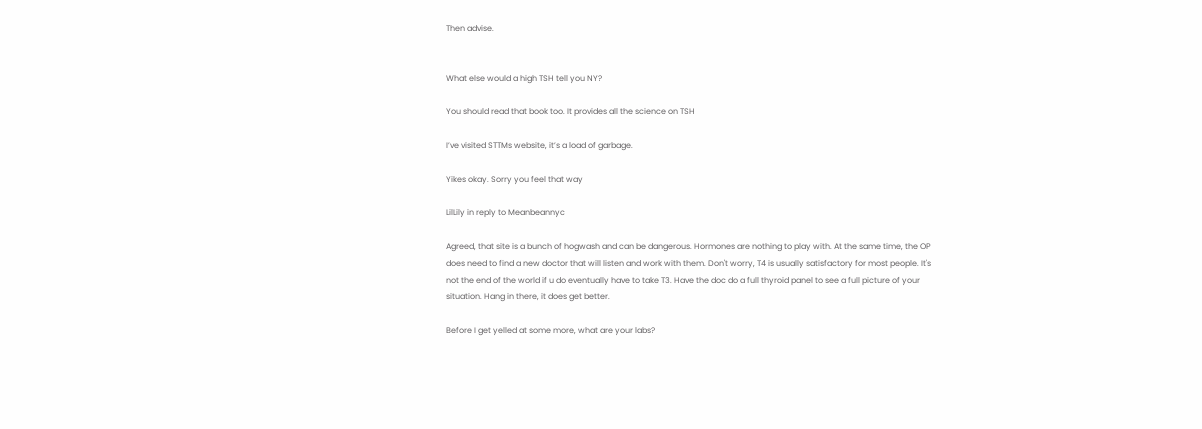Then advise.


What else would a high TSH tell you NY?

You should read that book too. It provides all the science on TSH

I’ve visited STTMs website, it’s a load of garbage.

Yikes okay. Sorry you feel that way

LilLily in reply to Meanbeannyc

Agreed, that site is a bunch of hogwash and can be dangerous. Hormones are nothing to play with. At the same time, the OP does need to find a new doctor that will listen and work with them. Don't worry, T4 is usually satisfactory for most people. It's not the end of the world if u do eventually have to take T3. Have the doc do a full thyroid panel to see a full picture of your situation. Hang in there, it does get better.

Before I get yelled at some more, what are your labs?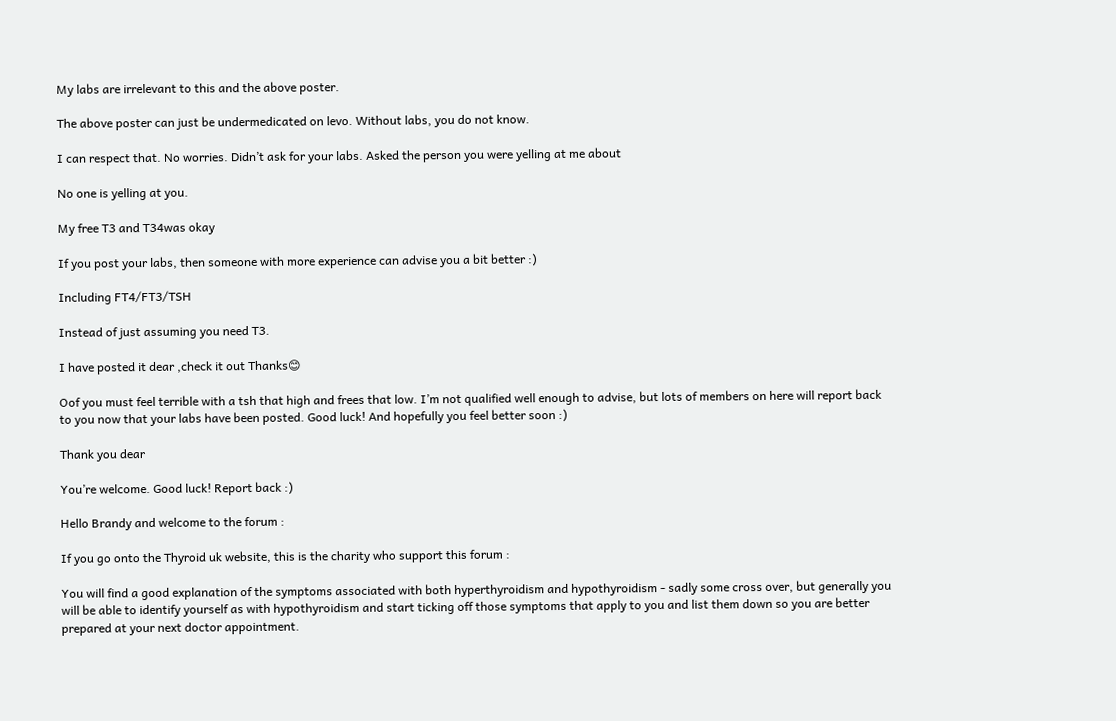My labs are irrelevant to this and the above poster.

The above poster can just be undermedicated on levo. Without labs, you do not know.

I can respect that. No worries. Didn’t ask for your labs. Asked the person you were yelling at me about

No one is yelling at you.

My free T3 and T34was okay

If you post your labs, then someone with more experience can advise you a bit better :)

Including FT4/FT3/TSH

Instead of just assuming you need T3.

I have posted it dear ,check it out Thanks😊

Oof you must feel terrible with a tsh that high and frees that low. I’m not qualified well enough to advise, but lots of members on here will report back to you now that your labs have been posted. Good luck! And hopefully you feel better soon :)

Thank you dear

You’re welcome. Good luck! Report back :)

Hello Brandy and welcome to the forum :

If you go onto the Thyroid uk website, this is the charity who support this forum :

You will find a good explanation of the symptoms associated with both hyperthyroidism and hypothyroidism - sadly some cross over, but generally you will be able to identify yourself as with hypothyroidism and start ticking off those symptoms that apply to you and list them down so you are better prepared at your next doctor appointment.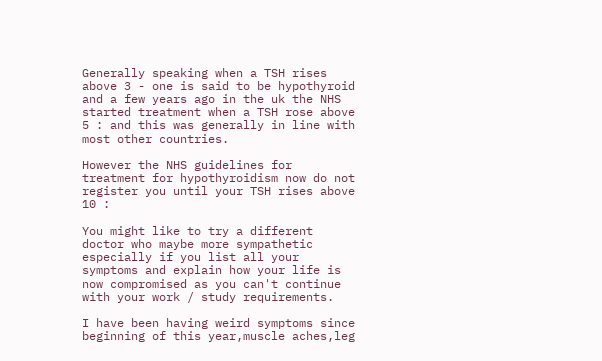Generally speaking when a TSH rises above 3 - one is said to be hypothyroid and a few years ago in the uk the NHS started treatment when a TSH rose above 5 : and this was generally in line with most other countries.

However the NHS guidelines for treatment for hypothyroidism now do not register you until your TSH rises above 10 :

You might like to try a different doctor who maybe more sympathetic especially if you list all your symptoms and explain how your life is now compromised as you can't continue with your work / study requirements.

I have been having weird symptoms since beginning of this year,muscle aches,leg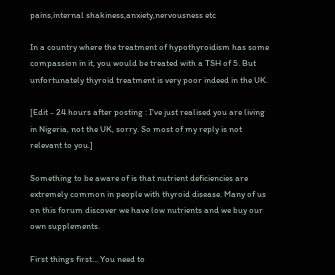pains,internal shakiness,anxiety,nervousness etc

In a country where the treatment of hypothyroidism has some compassion in it, you would be treated with a TSH of 5. But unfortunately thyroid treatment is very poor indeed in the UK.

[Edit - 24 hours after posting : I've just realised you are living in Nigeria, not the UK, sorry. So most of my reply is not relevant to you.]

Something to be aware of is that nutrient deficiencies are extremely common in people with thyroid disease. Many of us on this forum discover we have low nutrients and we buy our own supplements.

First things first... You need to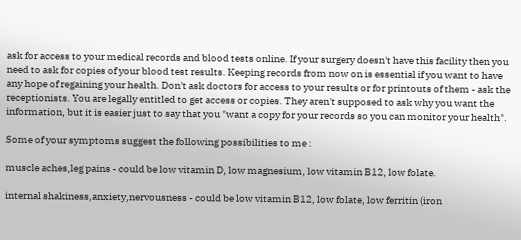ask for access to your medical records and blood tests online. If your surgery doesn't have this facility then you need to ask for copies of your blood test results. Keeping records from now on is essential if you want to have any hope of regaining your health. Don't ask doctors for access to your results or for printouts of them - ask the receptionists. You are legally entitled to get access or copies. They aren't supposed to ask why you want the information, but it is easier just to say that you "want a copy for your records so you can monitor your health".

Some of your symptoms suggest the following possibilities to me :

muscle aches,leg pains - could be low vitamin D, low magnesium, low vitamin B12, low folate.

internal shakiness,anxiety,nervousness - could be low vitamin B12, low folate, low ferritin (iron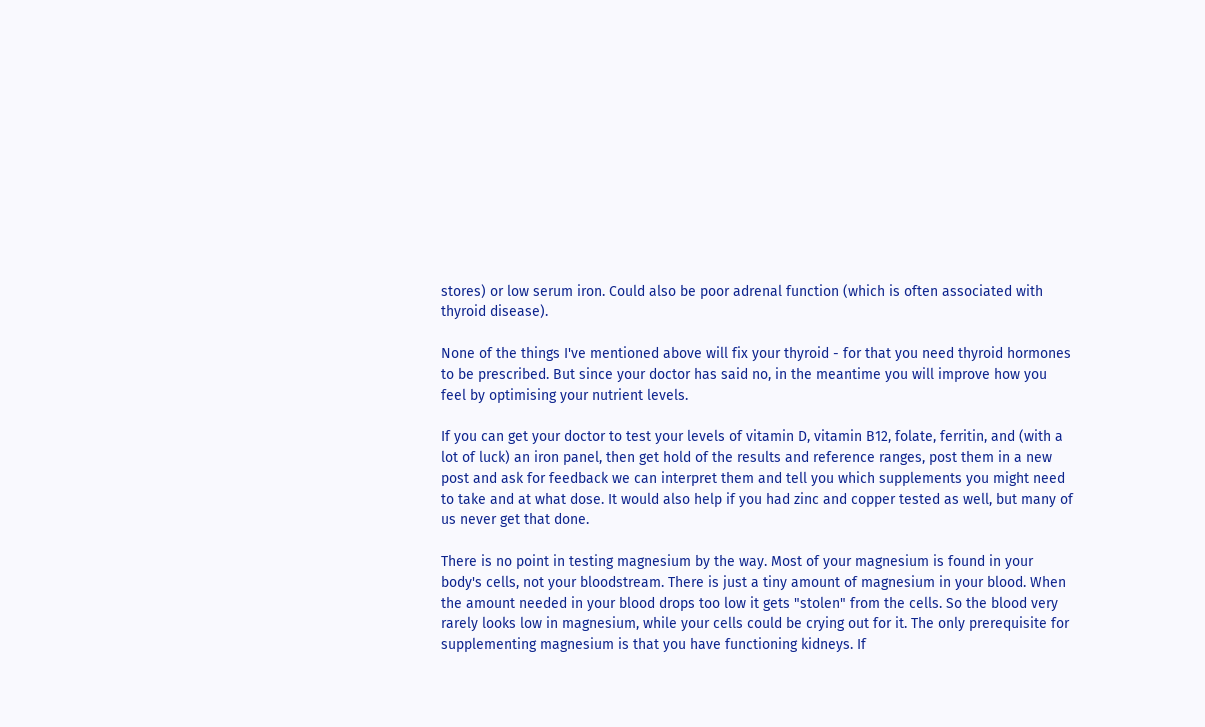stores) or low serum iron. Could also be poor adrenal function (which is often associated with thyroid disease).

None of the things I've mentioned above will fix your thyroid - for that you need thyroid hormones to be prescribed. But since your doctor has said no, in the meantime you will improve how you feel by optimising your nutrient levels.

If you can get your doctor to test your levels of vitamin D, vitamin B12, folate, ferritin, and (with a lot of luck) an iron panel, then get hold of the results and reference ranges, post them in a new post and ask for feedback we can interpret them and tell you which supplements you might need to take and at what dose. It would also help if you had zinc and copper tested as well, but many of us never get that done.

There is no point in testing magnesium by the way. Most of your magnesium is found in your body's cells, not your bloodstream. There is just a tiny amount of magnesium in your blood. When the amount needed in your blood drops too low it gets "stolen" from the cells. So the blood very rarely looks low in magnesium, while your cells could be crying out for it. The only prerequisite for supplementing magnesium is that you have functioning kidneys. If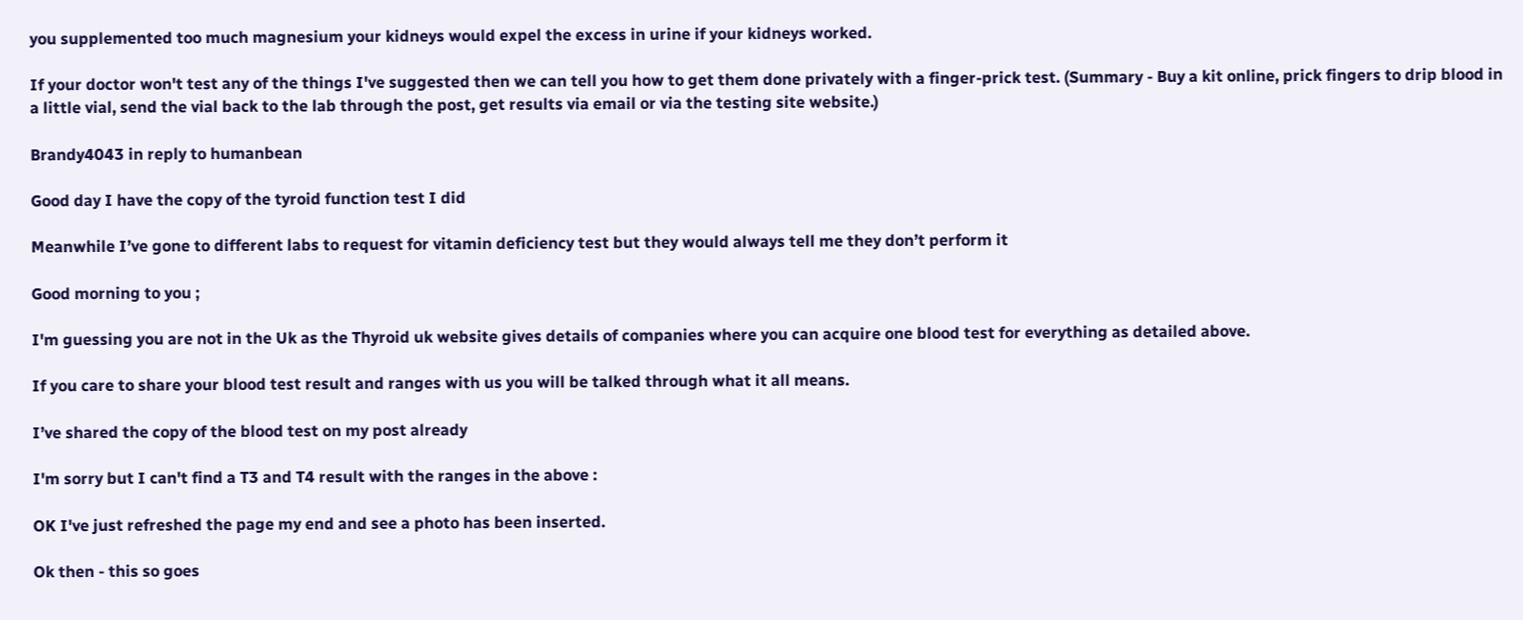you supplemented too much magnesium your kidneys would expel the excess in urine if your kidneys worked.

If your doctor won't test any of the things I've suggested then we can tell you how to get them done privately with a finger-prick test. (Summary - Buy a kit online, prick fingers to drip blood in a little vial, send the vial back to the lab through the post, get results via email or via the testing site website.)

Brandy4043 in reply to humanbean

Good day I have the copy of the tyroid function test I did

Meanwhile I’ve gone to different labs to request for vitamin deficiency test but they would always tell me they don’t perform it

Good morning to you ;

I'm guessing you are not in the Uk as the Thyroid uk website gives details of companies where you can acquire one blood test for everything as detailed above.

If you care to share your blood test result and ranges with us you will be talked through what it all means.

I’ve shared the copy of the blood test on my post already

I'm sorry but I can't find a T3 and T4 result with the ranges in the above :

OK I've just refreshed the page my end and see a photo has been inserted.

Ok then - this so goes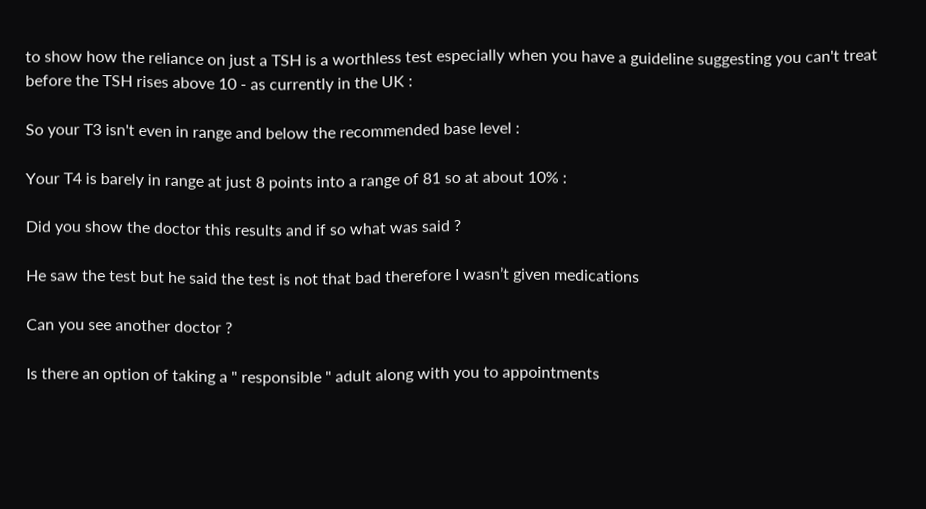to show how the reliance on just a TSH is a worthless test especially when you have a guideline suggesting you can't treat before the TSH rises above 10 - as currently in the UK :

So your T3 isn't even in range and below the recommended base level :

Your T4 is barely in range at just 8 points into a range of 81 so at about 10% :

Did you show the doctor this results and if so what was said ?

He saw the test but he said the test is not that bad therefore I wasn’t given medications

Can you see another doctor ?

Is there an option of taking a " responsible " adult along with you to appointments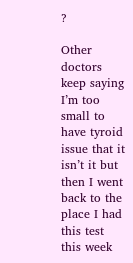?

Other doctors keep saying I’m too small to have tyroid issue that it isn’t it but then I went back to the place I had this test this week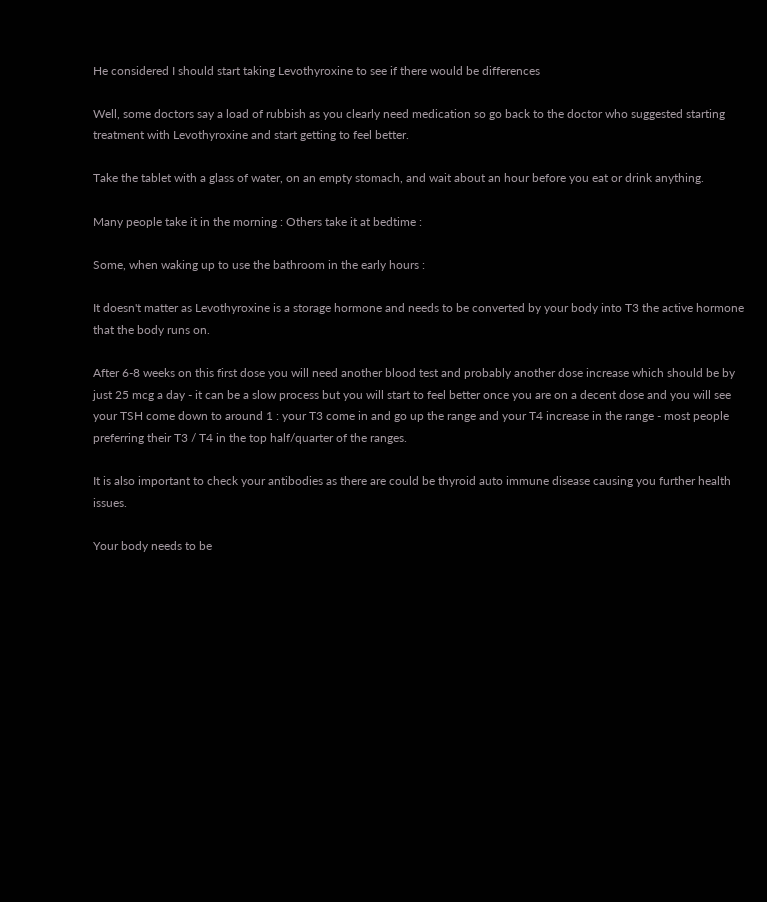He considered I should start taking Levothyroxine to see if there would be differences

Well, some doctors say a load of rubbish as you clearly need medication so go back to the doctor who suggested starting treatment with Levothyroxine and start getting to feel better.

Take the tablet with a glass of water, on an empty stomach, and wait about an hour before you eat or drink anything.

Many people take it in the morning : Others take it at bedtime :

Some, when waking up to use the bathroom in the early hours :

It doesn't matter as Levothyroxine is a storage hormone and needs to be converted by your body into T3 the active hormone that the body runs on.

After 6-8 weeks on this first dose you will need another blood test and probably another dose increase which should be by just 25 mcg a day - it can be a slow process but you will start to feel better once you are on a decent dose and you will see your TSH come down to around 1 : your T3 come in and go up the range and your T4 increase in the range - most people preferring their T3 / T4 in the top half/quarter of the ranges.

It is also important to check your antibodies as there are could be thyroid auto immune disease causing you further health issues.

Your body needs to be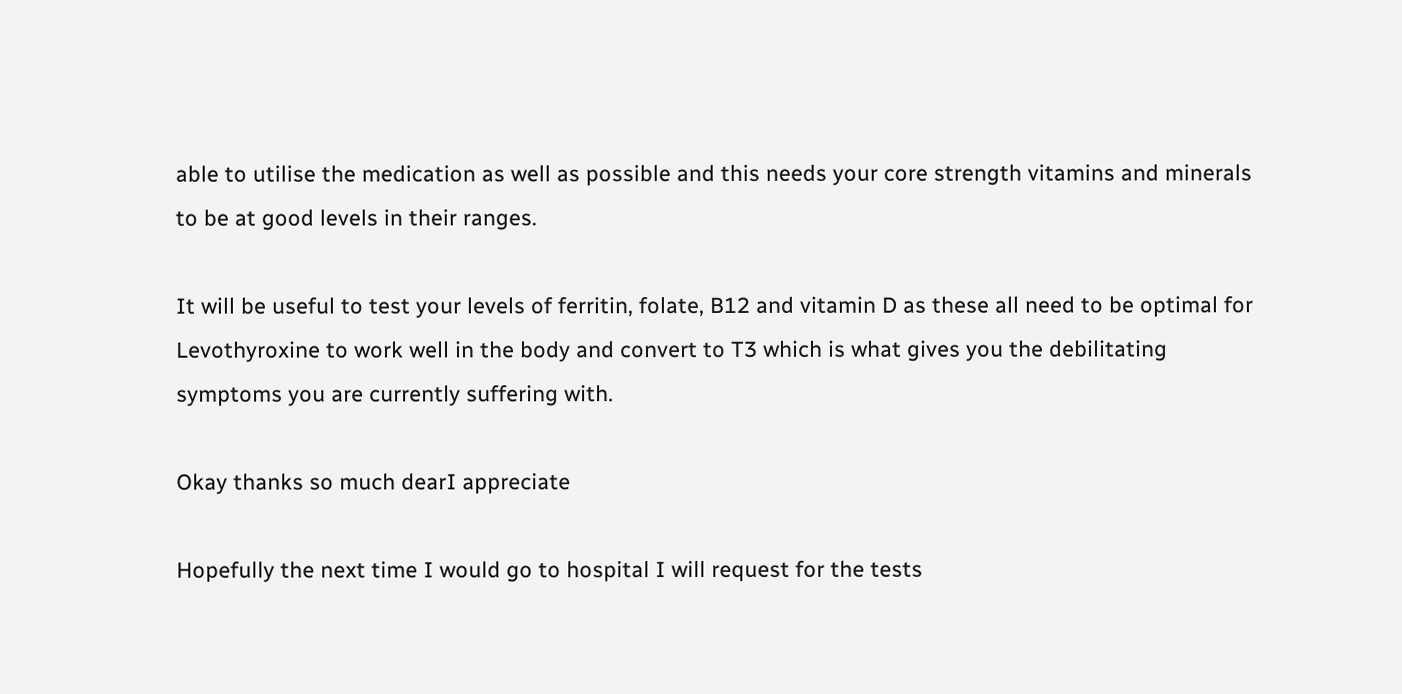able to utilise the medication as well as possible and this needs your core strength vitamins and minerals to be at good levels in their ranges.

It will be useful to test your levels of ferritin, folate, B12 and vitamin D as these all need to be optimal for Levothyroxine to work well in the body and convert to T3 which is what gives you the debilitating symptoms you are currently suffering with.

Okay thanks so much dearI appreciate

Hopefully the next time I would go to hospital I will request for the tests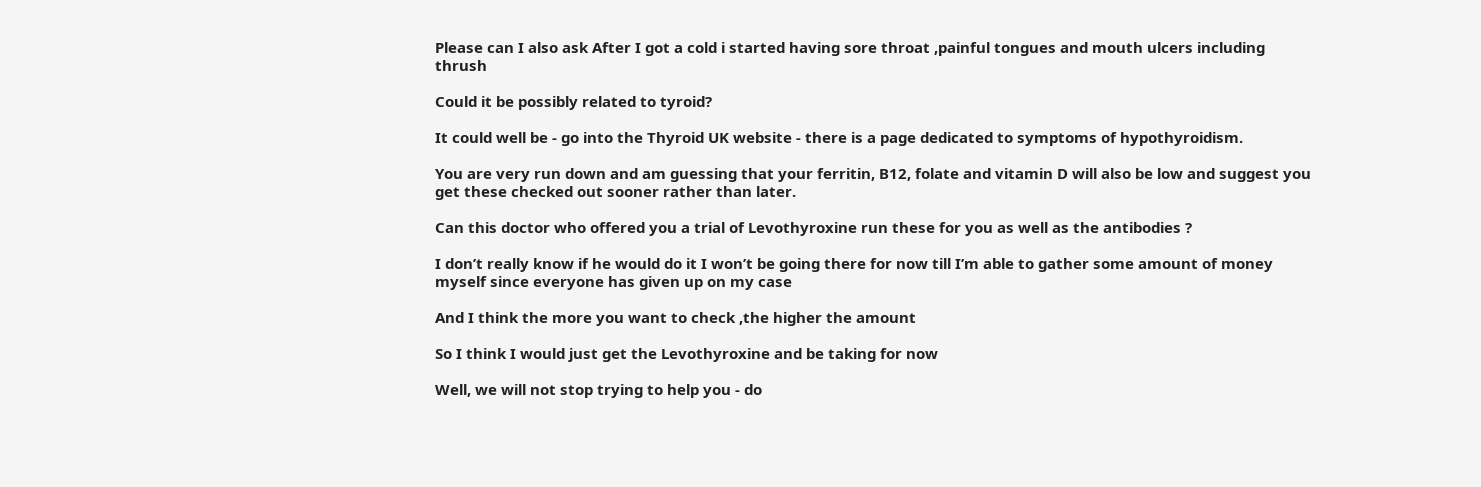Please can I also ask After I got a cold i started having sore throat ,painful tongues and mouth ulcers including thrush

Could it be possibly related to tyroid?

It could well be - go into the Thyroid UK website - there is a page dedicated to symptoms of hypothyroidism.

You are very run down and am guessing that your ferritin, B12, folate and vitamin D will also be low and suggest you get these checked out sooner rather than later.

Can this doctor who offered you a trial of Levothyroxine run these for you as well as the antibodies ?

I don’t really know if he would do it I won’t be going there for now till I’m able to gather some amount of money myself since everyone has given up on my case

And I think the more you want to check ,the higher the amount

So I think I would just get the Levothyroxine and be taking for now

Well, we will not stop trying to help you - do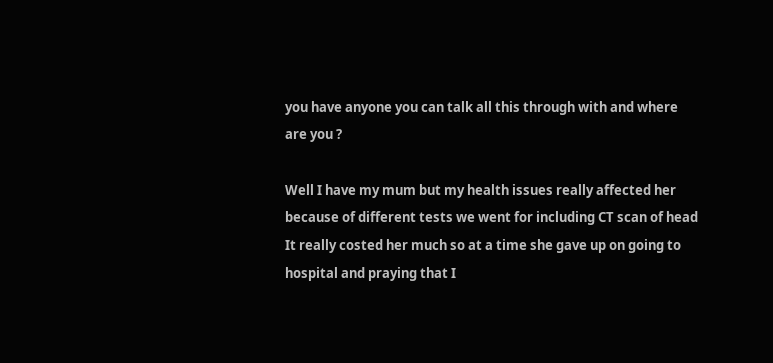you have anyone you can talk all this through with and where are you ?

Well I have my mum but my health issues really affected her because of different tests we went for including CT scan of head It really costed her much so at a time she gave up on going to hospital and praying that I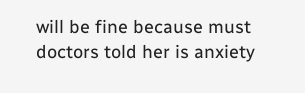will be fine because must doctors told her is anxiety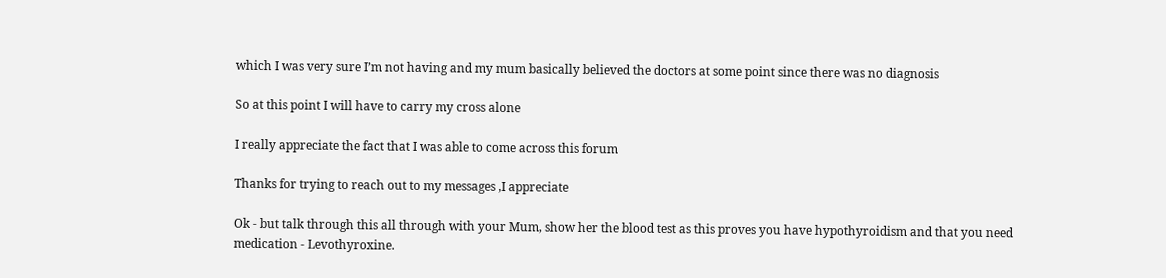which I was very sure I’m not having and my mum basically believed the doctors at some point since there was no diagnosis

So at this point I will have to carry my cross alone

I really appreciate the fact that I was able to come across this forum

Thanks for trying to reach out to my messages ,I appreciate

Ok - but talk through this all through with your Mum, show her the blood test as this proves you have hypothyroidism and that you need medication - Levothyroxine.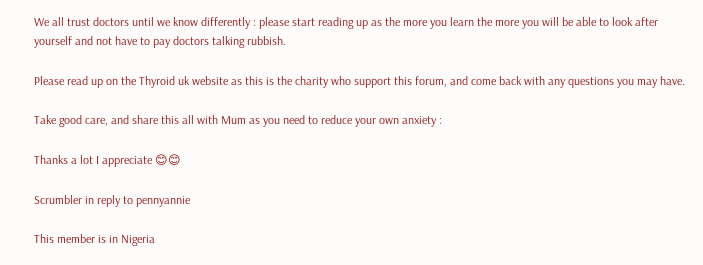We all trust doctors until we know differently : please start reading up as the more you learn the more you will be able to look after yourself and not have to pay doctors talking rubbish.

Please read up on the Thyroid uk website as this is the charity who support this forum, and come back with any questions you may have.

Take good care, and share this all with Mum as you need to reduce your own anxiety :

Thanks a lot I appreciate 😊😊

Scrumbler in reply to pennyannie

This member is in Nigeria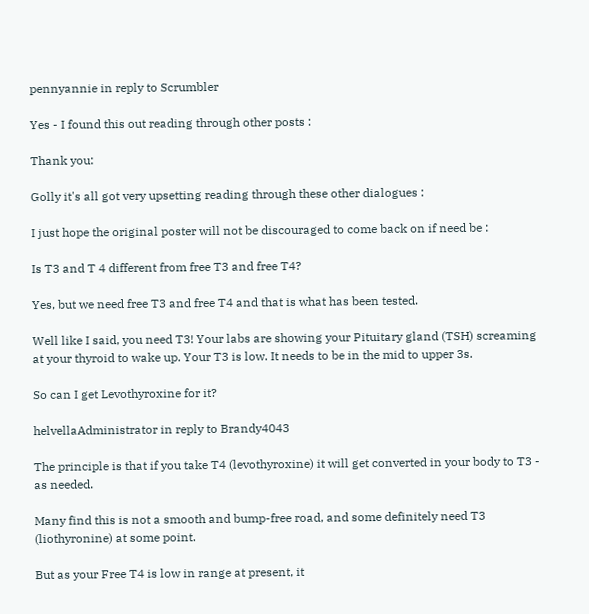pennyannie in reply to Scrumbler

Yes - I found this out reading through other posts :

Thank you:

Golly it's all got very upsetting reading through these other dialogues :

I just hope the original poster will not be discouraged to come back on if need be :

Is T3 and T 4 different from free T3 and free T4?

Yes, but we need free T3 and free T4 and that is what has been tested.

Well like I said, you need T3! Your labs are showing your Pituitary gland (TSH) screaming at your thyroid to wake up. Your T3 is low. It needs to be in the mid to upper 3s.

So can I get Levothyroxine for it?

helvellaAdministrator in reply to Brandy4043

The principle is that if you take T4 (levothyroxine) it will get converted in your body to T3 - as needed.

Many find this is not a smooth and bump-free road, and some definitely need T3 (liothyronine) at some point.

But as your Free T4 is low in range at present, it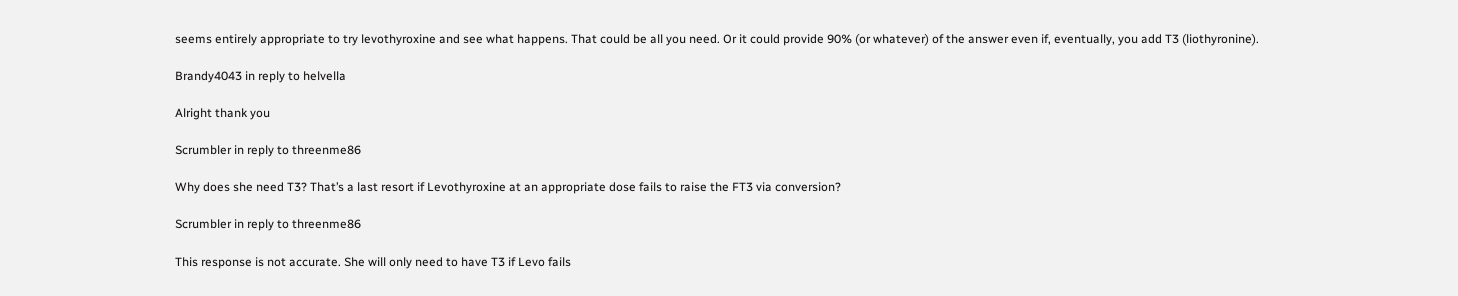seems entirely appropriate to try levothyroxine and see what happens. That could be all you need. Or it could provide 90% (or whatever) of the answer even if, eventually, you add T3 (liothyronine).

Brandy4043 in reply to helvella

Alright thank you

Scrumbler in reply to threenme86

Why does she need T3? That’s a last resort if Levothyroxine at an appropriate dose fails to raise the FT3 via conversion?

Scrumbler in reply to threenme86

This response is not accurate. She will only need to have T3 if Levo fails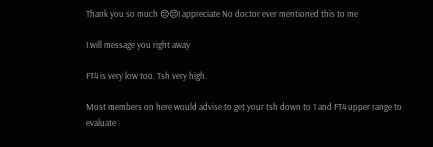Thank you so much 😔😔I appreciate No doctor ever mentioned this to me

I will message you right away

FT4 is very low too. Tsh very high.

Most members on here would advise to get your tsh down to 1 and FT4 upper range to evaluate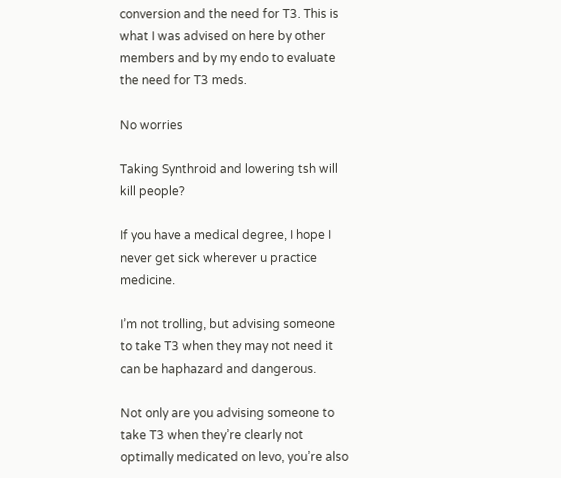conversion and the need for T3. This is what I was advised on here by other members and by my endo to evaluate the need for T3 meds.

No worries

Taking Synthroid and lowering tsh will kill people?

If you have a medical degree, I hope I never get sick wherever u practice medicine.

I’m not trolling, but advising someone to take T3 when they may not need it can be haphazard and dangerous.

Not only are you advising someone to take T3 when they’re clearly not optimally medicated on levo, you’re also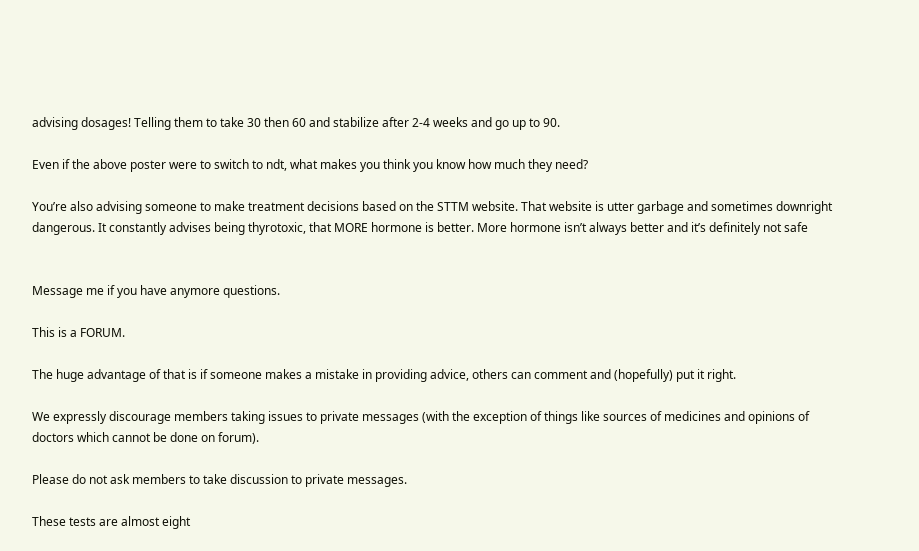advising dosages! Telling them to take 30 then 60 and stabilize after 2-4 weeks and go up to 90.

Even if the above poster were to switch to ndt, what makes you think you know how much they need?

You’re also advising someone to make treatment decisions based on the STTM website. That website is utter garbage and sometimes downright dangerous. It constantly advises being thyrotoxic, that MORE hormone is better. More hormone isn’t always better and it’s definitely not safe


Message me if you have anymore questions.

This is a FORUM.

The huge advantage of that is if someone makes a mistake in providing advice, others can comment and (hopefully) put it right.

We expressly discourage members taking issues to private messages (with the exception of things like sources of medicines and opinions of doctors which cannot be done on forum).

Please do not ask members to take discussion to private messages.

These tests are almost eight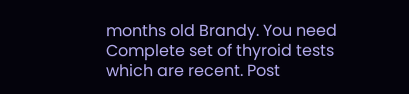months old Brandy. You need Complete set of thyroid tests which are recent. Post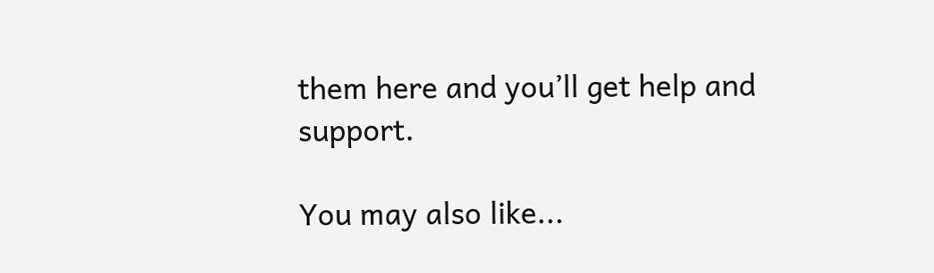them here and you’ll get help and support.

You may also like...